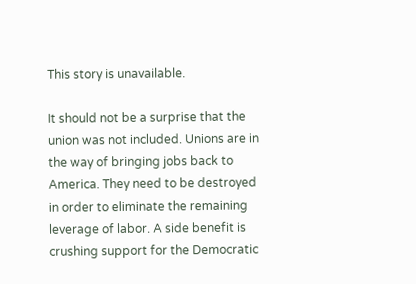This story is unavailable.

It should not be a surprise that the union was not included. Unions are in the way of bringing jobs back to America. They need to be destroyed in order to eliminate the remaining leverage of labor. A side benefit is crushing support for the Democratic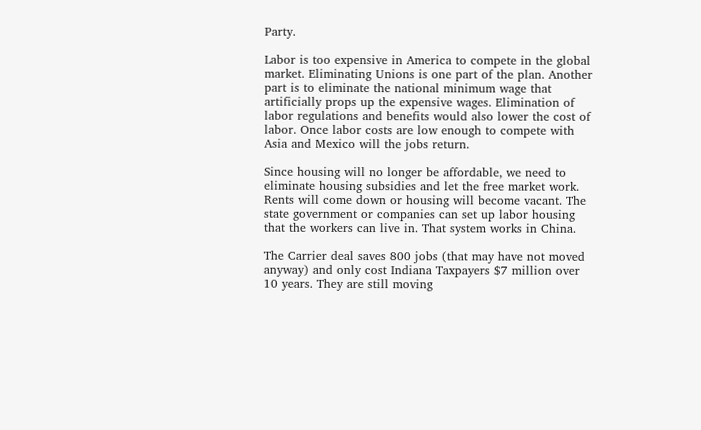Party.

Labor is too expensive in America to compete in the global market. Eliminating Unions is one part of the plan. Another part is to eliminate the national minimum wage that artificially props up the expensive wages. Elimination of labor regulations and benefits would also lower the cost of labor. Once labor costs are low enough to compete with Asia and Mexico will the jobs return.

Since housing will no longer be affordable, we need to eliminate housing subsidies and let the free market work. Rents will come down or housing will become vacant. The state government or companies can set up labor housing that the workers can live in. That system works in China.

The Carrier deal saves 800 jobs (that may have not moved anyway) and only cost Indiana Taxpayers $7 million over 10 years. They are still moving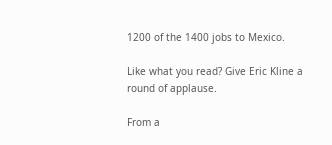1200 of the 1400 jobs to Mexico.

Like what you read? Give Eric Kline a round of applause.

From a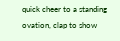quick cheer to a standing ovation, clap to show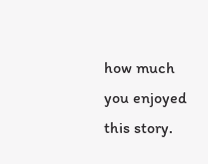how much you enjoyed this story.